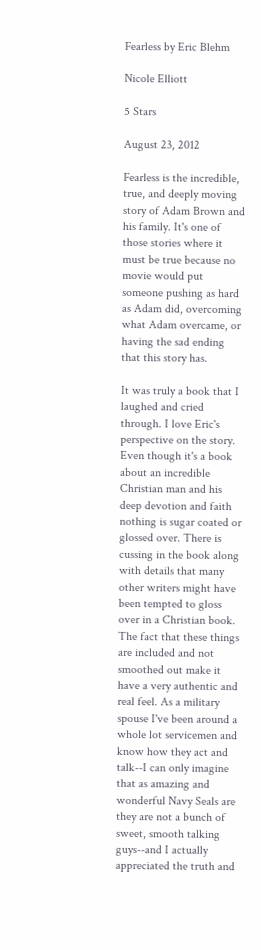Fearless by Eric Blehm

Nicole Elliott

5 Stars

August 23, 2012

Fearless is the incredible, true, and deeply moving story of Adam Brown and his family. It's one of those stories where it must be true because no movie would put someone pushing as hard as Adam did, overcoming what Adam overcame, or having the sad ending that this story has.

It was truly a book that I laughed and cried through. I love Eric's perspective on the story. Even though it's a book about an incredible Christian man and his deep devotion and faith nothing is sugar coated or glossed over. There is cussing in the book along with details that many other writers might have been tempted to gloss over in a Christian book. The fact that these things are included and not smoothed out make it have a very authentic and real feel. As a military spouse I've been around a whole lot servicemen and know how they act and talk--I can only imagine that as amazing and wonderful Navy Seals are they are not a bunch of sweet, smooth talking guys--and I actually appreciated the truth and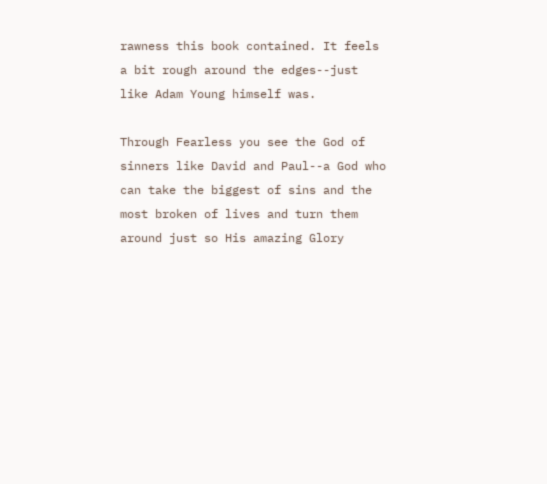rawness this book contained. It feels a bit rough around the edges--just like Adam Young himself was.

Through Fearless you see the God of sinners like David and Paul--a God who can take the biggest of sins and the most broken of lives and turn them around just so His amazing Glory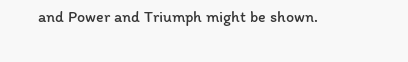and Power and Triumph might be shown.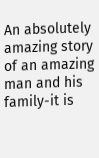An absolutely amazing story of an amazing man and his family-it is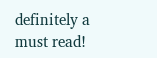definitely a must read!